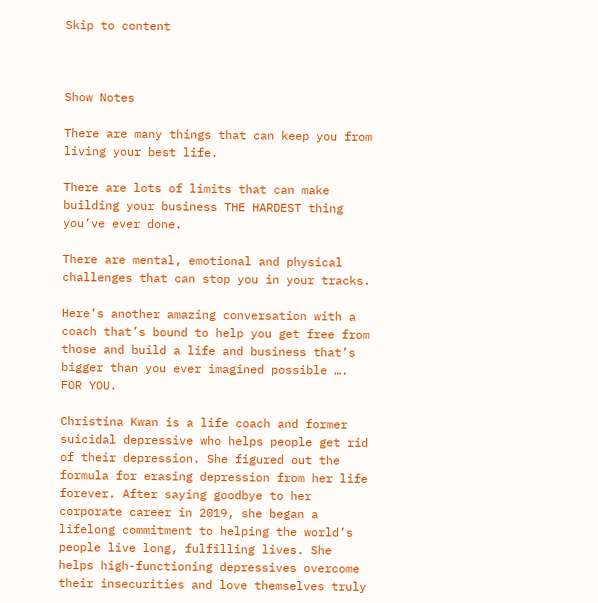Skip to content



Show Notes

There are many things that can keep you from living your best life.

There are lots of limits that can make building your business THE HARDEST thing you’ve ever done.

There are mental, emotional and physical challenges that can stop you in your tracks.

Here’s another amazing conversation with a coach that’s bound to help you get free from those and build a life and business that’s bigger than you ever imagined possible …. FOR YOU.

Christina Kwan is a life coach and former suicidal depressive who helps people get rid of their depression. She figured out the formula for erasing depression from her life forever. After saying goodbye to her corporate career in 2019, she began a lifelong commitment to helping the world’s people live long, fulfilling lives. She helps high-functioning depressives overcome their insecurities and love themselves truly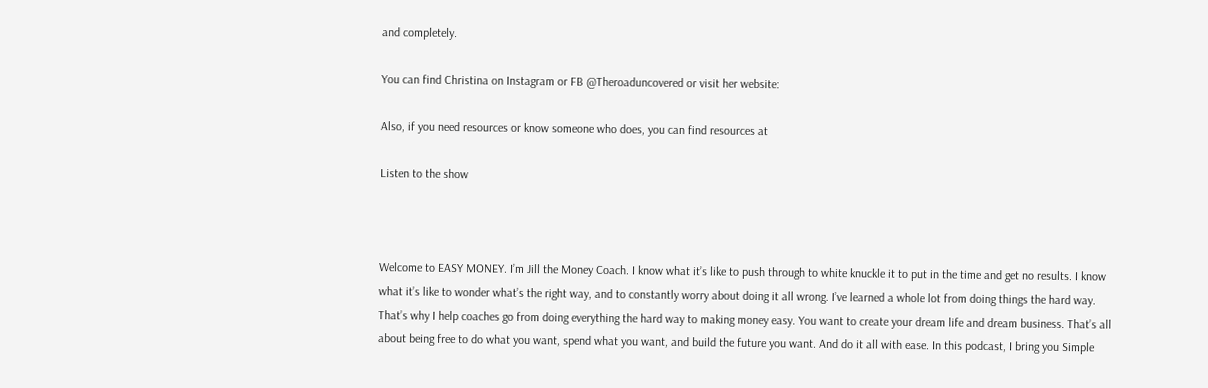and completely.

You can find Christina on Instagram or FB @Theroaduncovered or visit her website:

Also, if you need resources or know someone who does, you can find resources at

Listen to the show



Welcome to EASY MONEY. I’m Jill the Money Coach. I know what it’s like to push through to white knuckle it to put in the time and get no results. I know what it’s like to wonder what’s the right way, and to constantly worry about doing it all wrong. I’ve learned a whole lot from doing things the hard way. That’s why I help coaches go from doing everything the hard way to making money easy. You want to create your dream life and dream business. That’s all about being free to do what you want, spend what you want, and build the future you want. And do it all with ease. In this podcast, I bring you Simple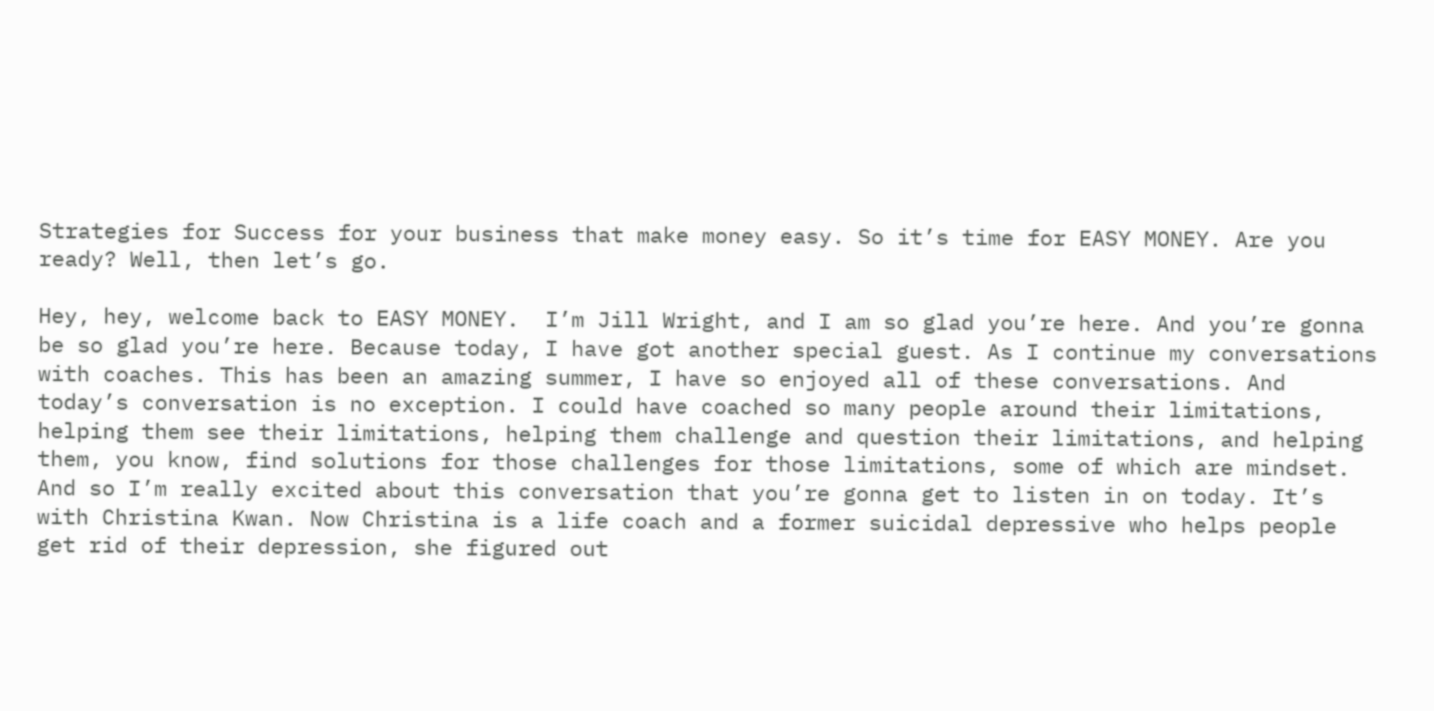Strategies for Success for your business that make money easy. So it’s time for EASY MONEY. Are you ready? Well, then let’s go.

Hey, hey, welcome back to EASY MONEY.  I’m Jill Wright, and I am so glad you’re here. And you’re gonna be so glad you’re here. Because today, I have got another special guest. As I continue my conversations with coaches. This has been an amazing summer, I have so enjoyed all of these conversations. And today’s conversation is no exception. I could have coached so many people around their limitations, helping them see their limitations, helping them challenge and question their limitations, and helping them, you know, find solutions for those challenges for those limitations, some of which are mindset. And so I’m really excited about this conversation that you’re gonna get to listen in on today. It’s with Christina Kwan. Now Christina is a life coach and a former suicidal depressive who helps people get rid of their depression, she figured out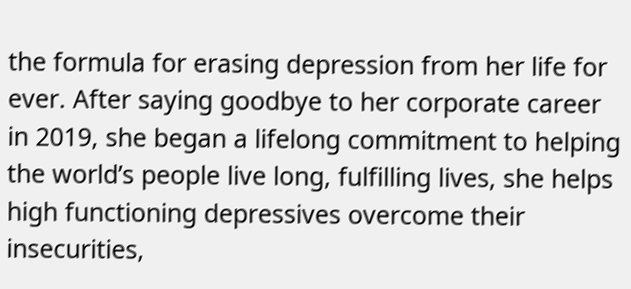the formula for erasing depression from her life for ever. After saying goodbye to her corporate career in 2019, she began a lifelong commitment to helping the world’s people live long, fulfilling lives, she helps high functioning depressives overcome their insecurities,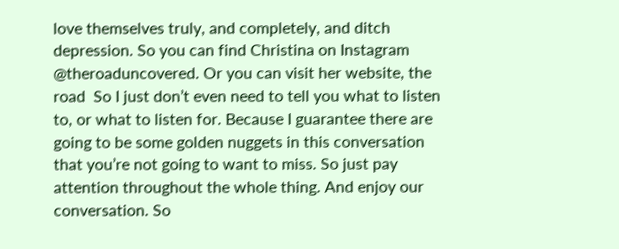love themselves truly, and completely, and ditch depression. So you can find Christina on Instagram @theroaduncovered. Or you can visit her website, the road  So I just don’t even need to tell you what to listen to, or what to listen for. Because I guarantee there are going to be some golden nuggets in this conversation that you’re not going to want to miss. So just pay attention throughout the whole thing. And enjoy our conversation. So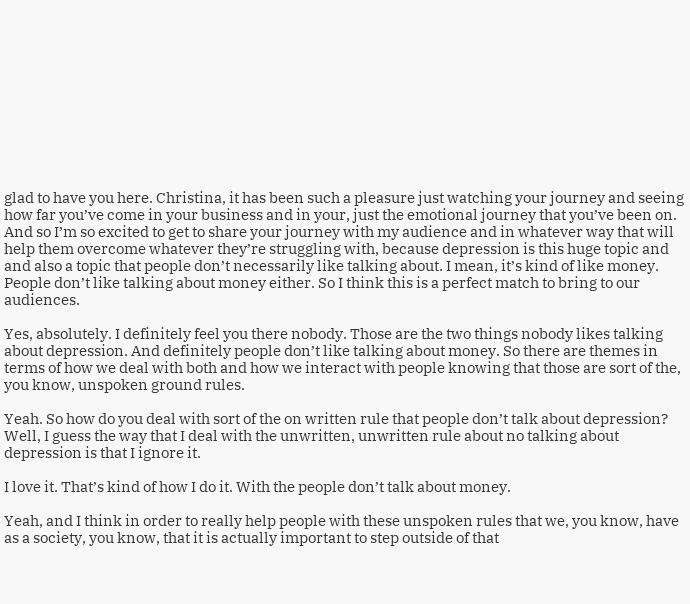glad to have you here. Christina, it has been such a pleasure just watching your journey and seeing how far you’ve come in your business and in your, just the emotional journey that you’ve been on. And so I’m so excited to get to share your journey with my audience and in whatever way that will help them overcome whatever they’re struggling with, because depression is this huge topic and and also a topic that people don’t necessarily like talking about. I mean, it’s kind of like money. People don’t like talking about money either. So I think this is a perfect match to bring to our audiences.

Yes, absolutely. I definitely feel you there nobody. Those are the two things nobody likes talking about depression. And definitely people don’t like talking about money. So there are themes in terms of how we deal with both and how we interact with people knowing that those are sort of the, you know, unspoken ground rules.

Yeah. So how do you deal with sort of the on written rule that people don’t talk about depression? Well, I guess the way that I deal with the unwritten, unwritten rule about no talking about depression is that I ignore it.

I love it. That’s kind of how I do it. With the people don’t talk about money.

Yeah, and I think in order to really help people with these unspoken rules that we, you know, have as a society, you know, that it is actually important to step outside of that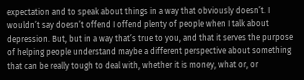expectation and to speak about things in a way that obviously doesn’t. I wouldn’t say doesn’t offend I offend plenty of people when I talk about depression. But, but in a way that’s true to you, and that it serves the purpose of helping people understand maybe a different perspective about something that can be really tough to deal with, whether it is money, what or, or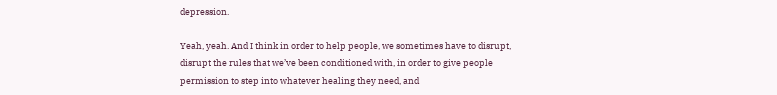depression.

Yeah, yeah. And I think in order to help people, we sometimes have to disrupt, disrupt the rules that we’ve been conditioned with, in order to give people permission to step into whatever healing they need, and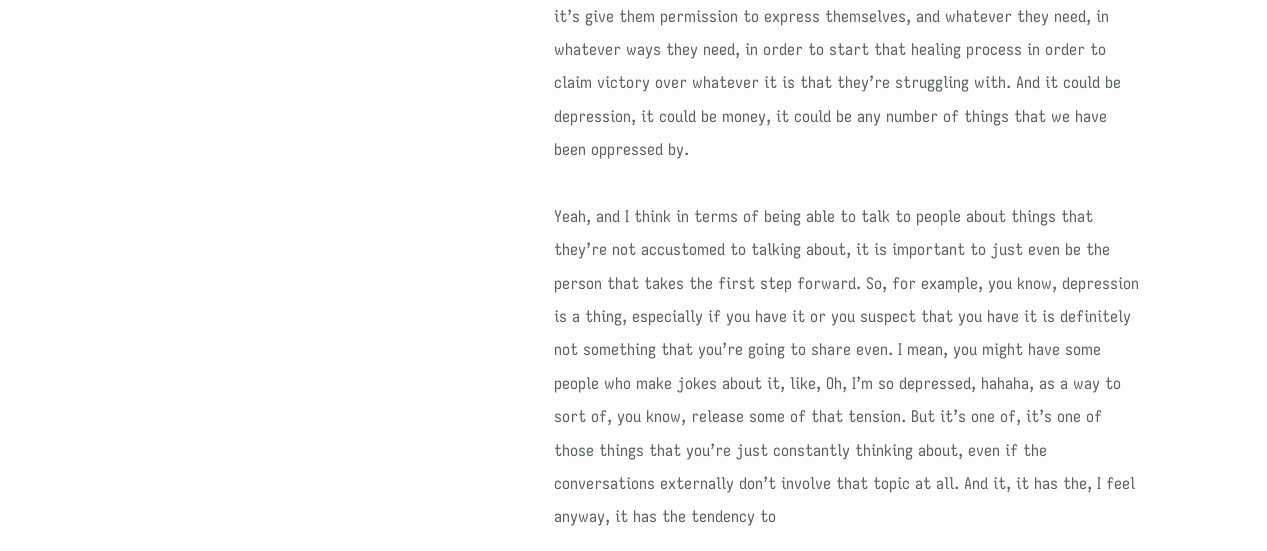it’s give them permission to express themselves, and whatever they need, in whatever ways they need, in order to start that healing process in order to claim victory over whatever it is that they’re struggling with. And it could be depression, it could be money, it could be any number of things that we have been oppressed by.

Yeah, and I think in terms of being able to talk to people about things that they’re not accustomed to talking about, it is important to just even be the person that takes the first step forward. So, for example, you know, depression is a thing, especially if you have it or you suspect that you have it is definitely not something that you’re going to share even. I mean, you might have some people who make jokes about it, like, Oh, I’m so depressed, hahaha, as a way to sort of, you know, release some of that tension. But it’s one of, it’s one of those things that you’re just constantly thinking about, even if the conversations externally don’t involve that topic at all. And it, it has the, I feel anyway, it has the tendency to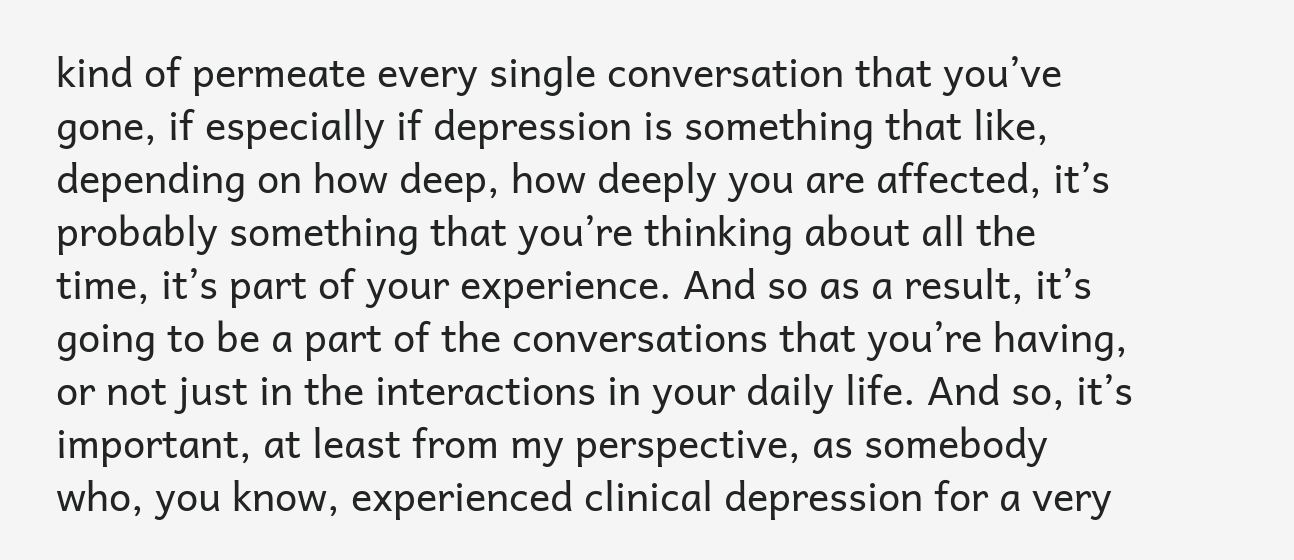kind of permeate every single conversation that you’ve gone, if especially if depression is something that like, depending on how deep, how deeply you are affected, it’s probably something that you’re thinking about all the time, it’s part of your experience. And so as a result, it’s going to be a part of the conversations that you’re having, or not just in the interactions in your daily life. And so, it’s important, at least from my perspective, as somebody who, you know, experienced clinical depression for a very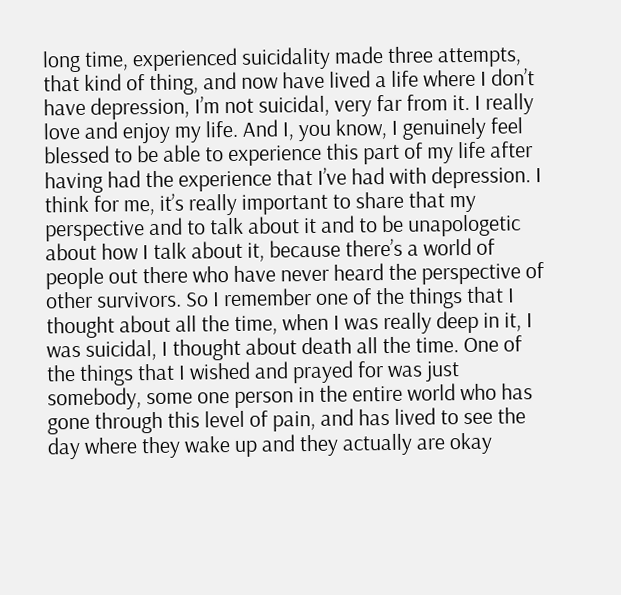long time, experienced suicidality made three attempts, that kind of thing, and now have lived a life where I don’t have depression, I’m not suicidal, very far from it. I really love and enjoy my life. And I, you know, I genuinely feel blessed to be able to experience this part of my life after having had the experience that I’ve had with depression. I think for me, it’s really important to share that my perspective and to talk about it and to be unapologetic about how I talk about it, because there’s a world of people out there who have never heard the perspective of other survivors. So I remember one of the things that I thought about all the time, when I was really deep in it, I was suicidal, I thought about death all the time. One of the things that I wished and prayed for was just somebody, some one person in the entire world who has gone through this level of pain, and has lived to see the day where they wake up and they actually are okay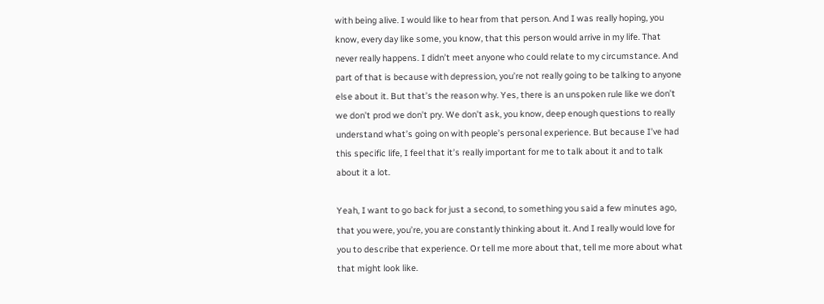with being alive. I would like to hear from that person. And I was really hoping, you know, every day like some, you know, that this person would arrive in my life. That never really happens. I didn’t meet anyone who could relate to my circumstance. And part of that is because with depression, you’re not really going to be talking to anyone else about it. But that’s the reason why. Yes, there is an unspoken rule like we don’t we don’t prod we don’t pry. We don’t ask, you know, deep enough questions to really understand what’s going on with people’s personal experience. But because I’ve had this specific life, I feel that it’s really important for me to talk about it and to talk about it a lot.

Yeah, I want to go back for just a second, to something you said a few minutes ago, that you were, you’re, you are constantly thinking about it. And I really would love for you to describe that experience. Or tell me more about that, tell me more about what that might look like.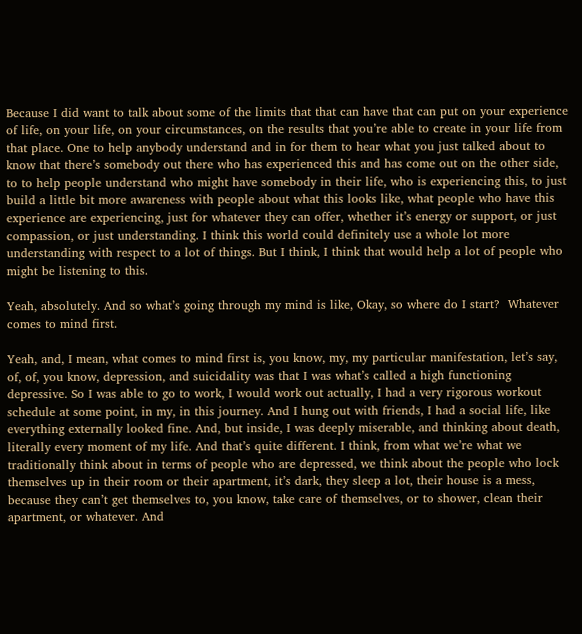Because I did want to talk about some of the limits that that can have that can put on your experience of life, on your life, on your circumstances, on the results that you’re able to create in your life from that place. One to help anybody understand and in for them to hear what you just talked about to know that there’s somebody out there who has experienced this and has come out on the other side, to to help people understand who might have somebody in their life, who is experiencing this, to just build a little bit more awareness with people about what this looks like, what people who have this experience are experiencing, just for whatever they can offer, whether it’s energy or support, or just compassion, or just understanding. I think this world could definitely use a whole lot more understanding with respect to a lot of things. But I think, I think that would help a lot of people who might be listening to this.

Yeah, absolutely. And so what’s going through my mind is like, Okay, so where do I start?  Whatever comes to mind first.

Yeah, and, I mean, what comes to mind first is, you know, my, my particular manifestation, let’s say, of, of, you know, depression, and suicidality was that I was what’s called a high functioning depressive. So I was able to go to work, I would work out actually, I had a very rigorous workout schedule at some point, in my, in this journey. And I hung out with friends, I had a social life, like everything externally looked fine. And, but inside, I was deeply miserable, and thinking about death, literally every moment of my life. And that’s quite different. I think, from what we’re what we traditionally think about in terms of people who are depressed, we think about the people who lock themselves up in their room or their apartment, it’s dark, they sleep a lot, their house is a mess, because they can’t get themselves to, you know, take care of themselves, or to shower, clean their apartment, or whatever. And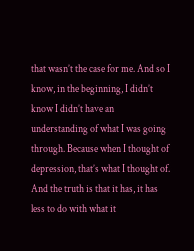that wasn’t the case for me. And so I know, in the beginning, I didn’t know I didn’t have an understanding of what I was going through. Because when I thought of depression, that’s what I thought of. And the truth is that it has, it has less to do with what it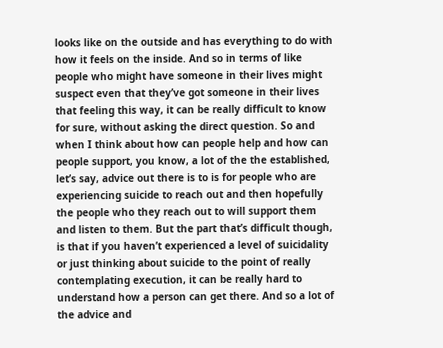looks like on the outside and has everything to do with how it feels on the inside. And so in terms of like people who might have someone in their lives might suspect even that they’ve got someone in their lives that feeling this way, it can be really difficult to know for sure, without asking the direct question. So and when I think about how can people help and how can people support, you know, a lot of the the established, let’s say, advice out there is to is for people who are experiencing suicide to reach out and then hopefully the people who they reach out to will support them and listen to them. But the part that’s difficult though, is that if you haven’t experienced a level of suicidality or just thinking about suicide to the point of really contemplating execution, it can be really hard to understand how a person can get there. And so a lot of the advice and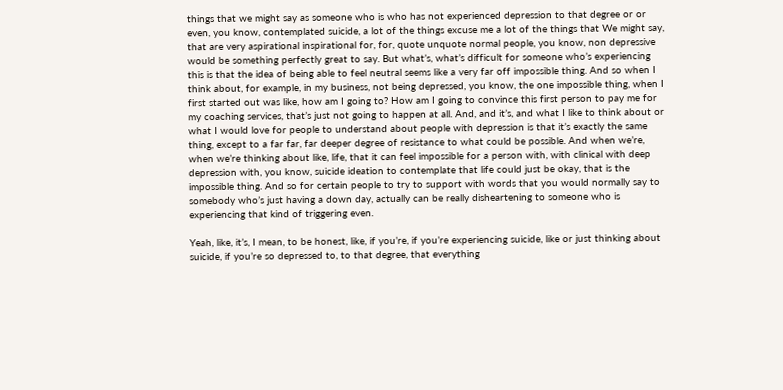things that we might say as someone who is who has not experienced depression to that degree or or even, you know, contemplated suicide, a lot of the things excuse me a lot of the things that We might say, that are very aspirational inspirational for, for, quote unquote normal people, you know, non depressive would be something perfectly great to say. But what’s, what’s difficult for someone who’s experiencing this is that the idea of being able to feel neutral seems like a very far off impossible thing. And so when I think about, for example, in my business, not being depressed, you know, the one impossible thing, when I first started out was like, how am I going to? How am I going to convince this first person to pay me for my coaching services, that’s just not going to happen at all. And, and it’s, and what I like to think about or what I would love for people to understand about people with depression is that it’s exactly the same thing, except to a far far, far deeper degree of resistance to what could be possible. And when we’re, when we’re thinking about like, life, that it can feel impossible for a person with, with clinical with deep depression with, you know, suicide ideation to contemplate that life could just be okay, that is the impossible thing. And so for certain people to try to support with words that you would normally say to somebody who’s just having a down day, actually can be really disheartening to someone who is experiencing that kind of triggering even.

Yeah, like, it’s, I mean, to be honest, like, if you’re, if you’re experiencing suicide, like or just thinking about suicide, if you’re so depressed to, to that degree, that everything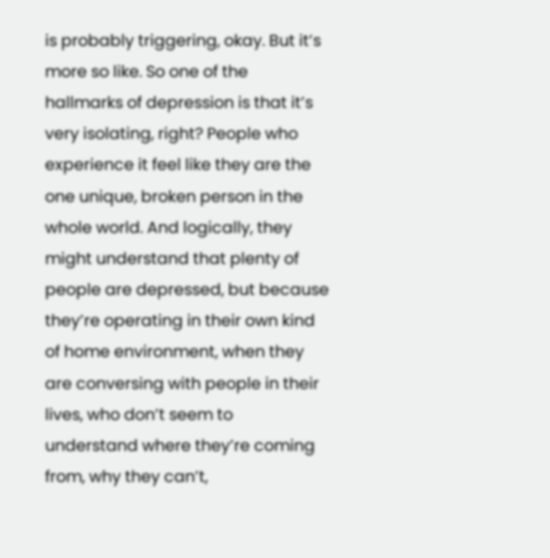is probably triggering, okay. But it’s more so like. So one of the hallmarks of depression is that it’s very isolating, right? People who experience it feel like they are the one unique, broken person in the whole world. And logically, they might understand that plenty of people are depressed, but because they’re operating in their own kind of home environment, when they are conversing with people in their lives, who don’t seem to understand where they’re coming from, why they can’t,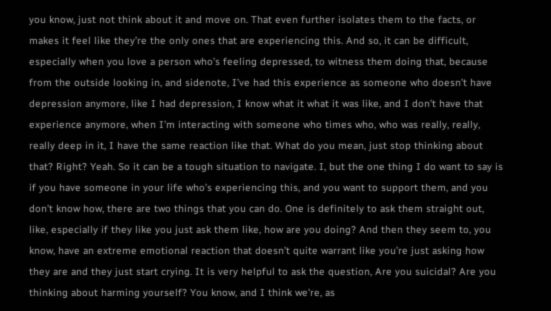you know, just not think about it and move on. That even further isolates them to the facts, or makes it feel like they’re the only ones that are experiencing this. And so, it can be difficult, especially when you love a person who’s feeling depressed, to witness them doing that, because from the outside looking in, and sidenote, I’ve had this experience as someone who doesn’t have depression anymore, like I had depression, I know what it what it was like, and I don’t have that experience anymore, when I’m interacting with someone who times who, who was really, really, really deep in it, I have the same reaction like that. What do you mean, just stop thinking about that? Right? Yeah. So it can be a tough situation to navigate. I, but the one thing I do want to say is if you have someone in your life who’s experiencing this, and you want to support them, and you don’t know how, there are two things that you can do. One is definitely to ask them straight out, like, especially if they like you just ask them like, how are you doing? And then they seem to, you know, have an extreme emotional reaction that doesn’t quite warrant like you’re just asking how they are and they just start crying. It is very helpful to ask the question, Are you suicidal? Are you thinking about harming yourself? You know, and I think we’re, as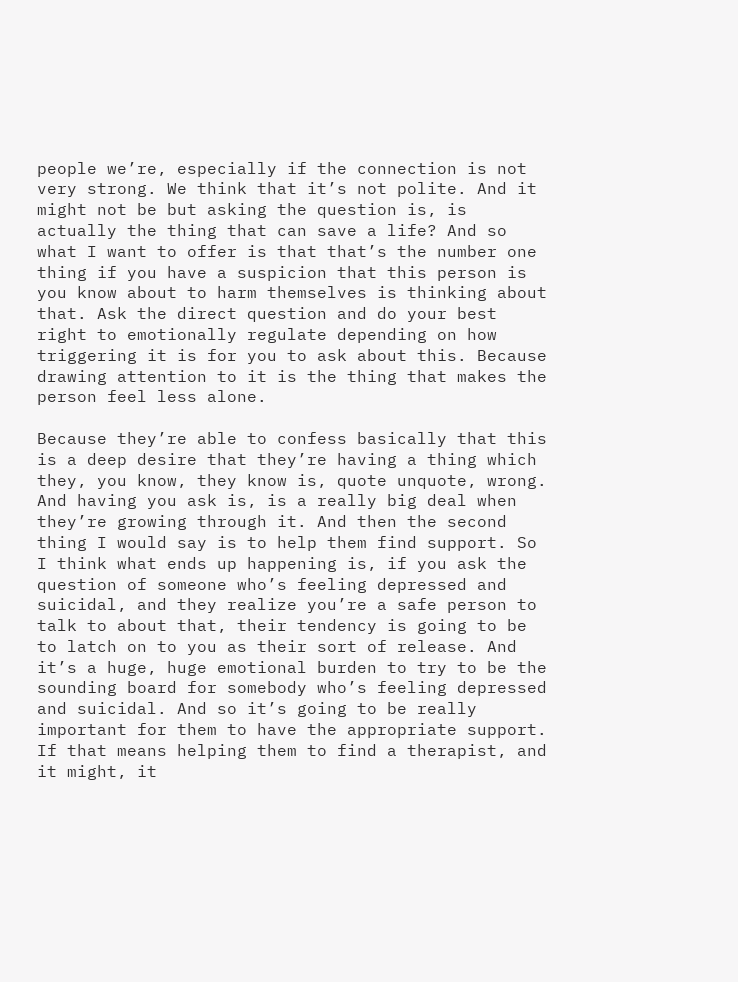people we’re, especially if the connection is not very strong. We think that it’s not polite. And it might not be but asking the question is, is actually the thing that can save a life? And so what I want to offer is that that’s the number one thing if you have a suspicion that this person is you know about to harm themselves is thinking about that. Ask the direct question and do your best right to emotionally regulate depending on how triggering it is for you to ask about this. Because drawing attention to it is the thing that makes the person feel less alone.

Because they’re able to confess basically that this is a deep desire that they’re having a thing which they, you know, they know is, quote unquote, wrong. And having you ask is, is a really big deal when they’re growing through it. And then the second thing I would say is to help them find support. So I think what ends up happening is, if you ask the question of someone who’s feeling depressed and suicidal, and they realize you’re a safe person to talk to about that, their tendency is going to be to latch on to you as their sort of release. And it’s a huge, huge emotional burden to try to be the sounding board for somebody who’s feeling depressed and suicidal. And so it’s going to be really important for them to have the appropriate support. If that means helping them to find a therapist, and it might, it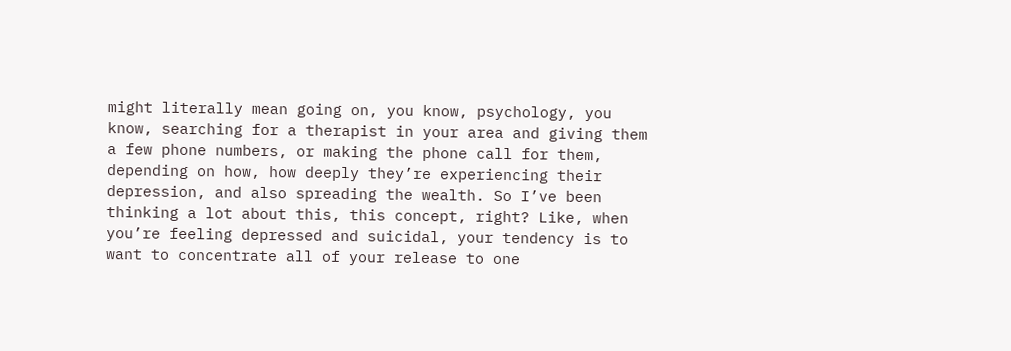might literally mean going on, you know, psychology, you know, searching for a therapist in your area and giving them a few phone numbers, or making the phone call for them, depending on how, how deeply they’re experiencing their depression, and also spreading the wealth. So I’ve been thinking a lot about this, this concept, right? Like, when you’re feeling depressed and suicidal, your tendency is to want to concentrate all of your release to one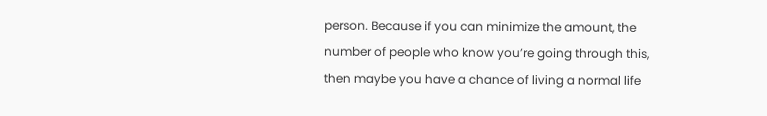person. Because if you can minimize the amount, the number of people who know you’re going through this, then maybe you have a chance of living a normal life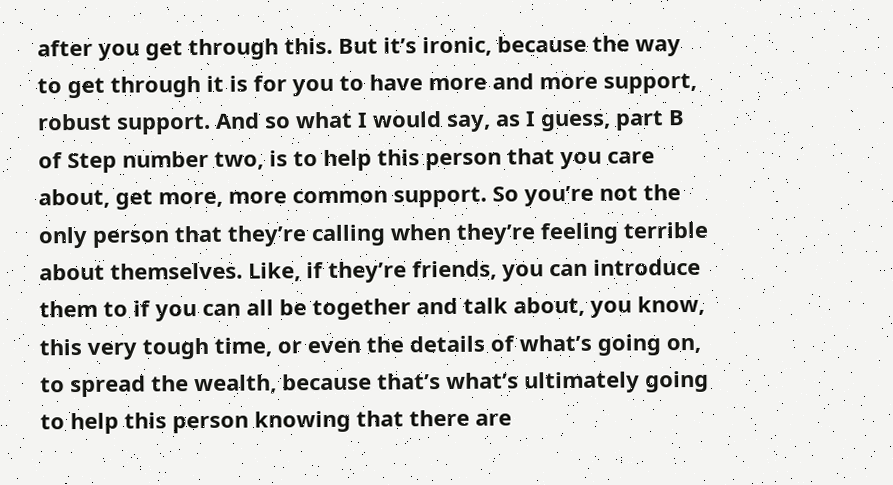after you get through this. But it’s ironic, because the way to get through it is for you to have more and more support, robust support. And so what I would say, as I guess, part B of Step number two, is to help this person that you care about, get more, more common support. So you’re not the only person that they’re calling when they’re feeling terrible about themselves. Like, if they’re friends, you can introduce them to if you can all be together and talk about, you know, this very tough time, or even the details of what’s going on, to spread the wealth, because that’s what’s ultimately going to help this person knowing that there are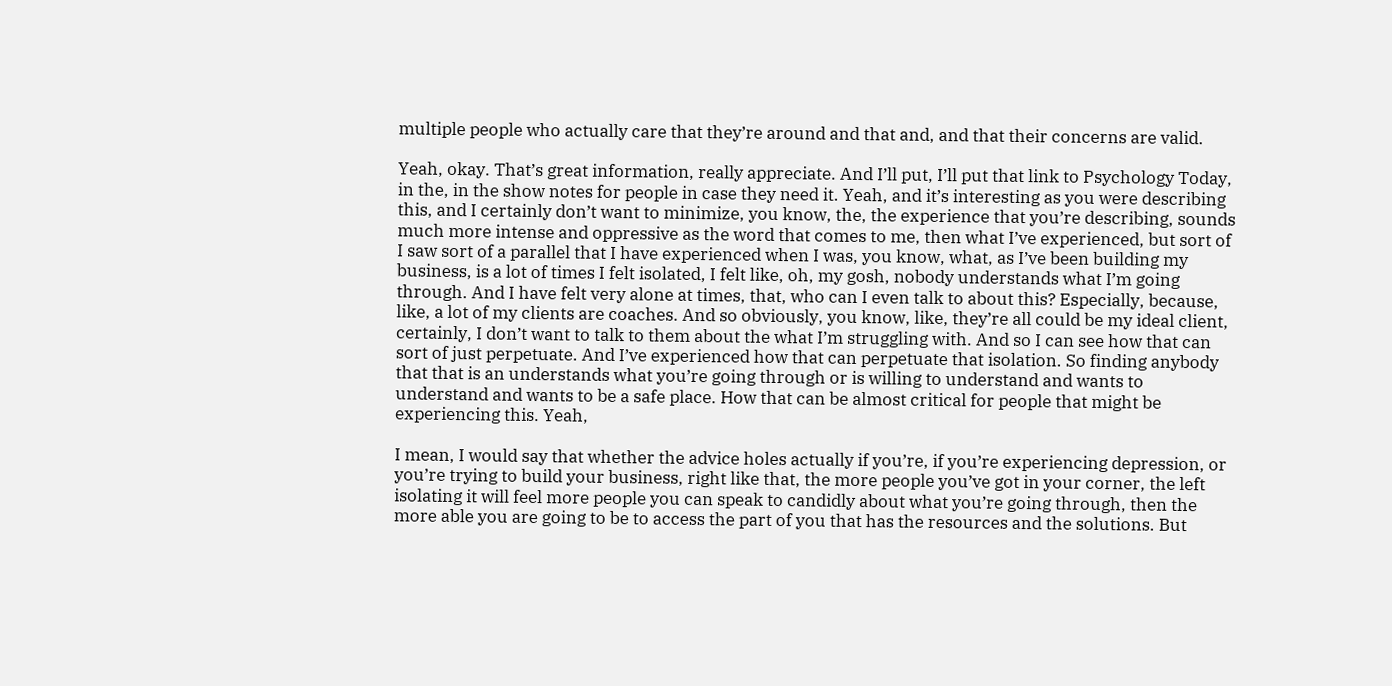multiple people who actually care that they’re around and that and, and that their concerns are valid.

Yeah, okay. That’s great information, really appreciate. And I’ll put, I’ll put that link to Psychology Today, in the, in the show notes for people in case they need it. Yeah, and it’s interesting as you were describing this, and I certainly don’t want to minimize, you know, the, the experience that you’re describing, sounds much more intense and oppressive as the word that comes to me, then what I’ve experienced, but sort of I saw sort of a parallel that I have experienced when I was, you know, what, as I’ve been building my business, is a lot of times I felt isolated, I felt like, oh, my gosh, nobody understands what I’m going through. And I have felt very alone at times, that, who can I even talk to about this? Especially, because, like, a lot of my clients are coaches. And so obviously, you know, like, they’re all could be my ideal client, certainly, I don’t want to talk to them about the what I’m struggling with. And so I can see how that can sort of just perpetuate. And I’ve experienced how that can perpetuate that isolation. So finding anybody that that is an understands what you’re going through or is willing to understand and wants to understand and wants to be a safe place. How that can be almost critical for people that might be experiencing this. Yeah,

I mean, I would say that whether the advice holes actually if you’re, if you’re experiencing depression, or you’re trying to build your business, right like that, the more people you’ve got in your corner, the left isolating it will feel more people you can speak to candidly about what you’re going through, then the more able you are going to be to access the part of you that has the resources and the solutions. But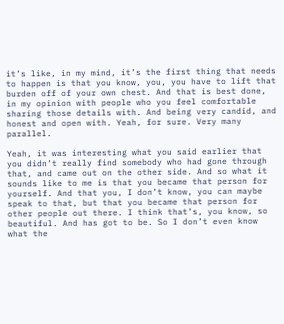it’s like, in my mind, it’s the first thing that needs to happen is that you know, you, you have to lift that burden off of your own chest. And that is best done, in my opinion with people who you feel comfortable sharing those details with. And being very candid, and honest and open with. Yeah, for sure. Very many parallel.

Yeah, it was interesting what you said earlier that you didn’t really find somebody who had gone through that, and came out on the other side. And so what it sounds like to me is that you became that person for yourself. And that you, I don’t know, you can maybe speak to that, but that you became that person for other people out there. I think that’s, you know, so beautiful. And has got to be. So I don’t even know what the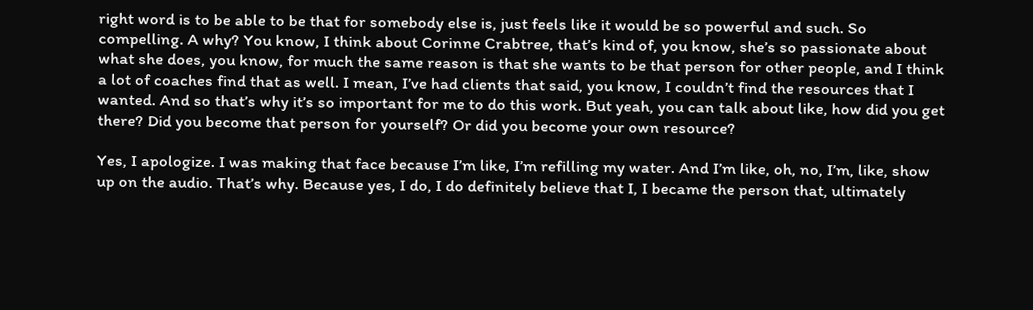right word is to be able to be that for somebody else is, just feels like it would be so powerful and such. So compelling. A why? You know, I think about Corinne Crabtree, that’s kind of, you know, she’s so passionate about what she does, you know, for much the same reason is that she wants to be that person for other people, and I think a lot of coaches find that as well. I mean, I’ve had clients that said, you know, I couldn’t find the resources that I wanted. And so that’s why it’s so important for me to do this work. But yeah, you can talk about like, how did you get there? Did you become that person for yourself? Or did you become your own resource?

Yes, I apologize. I was making that face because I’m like, I’m refilling my water. And I’m like, oh, no, I’m, like, show up on the audio. That’s why. Because yes, I do, I do definitely believe that I, I became the person that, ultimately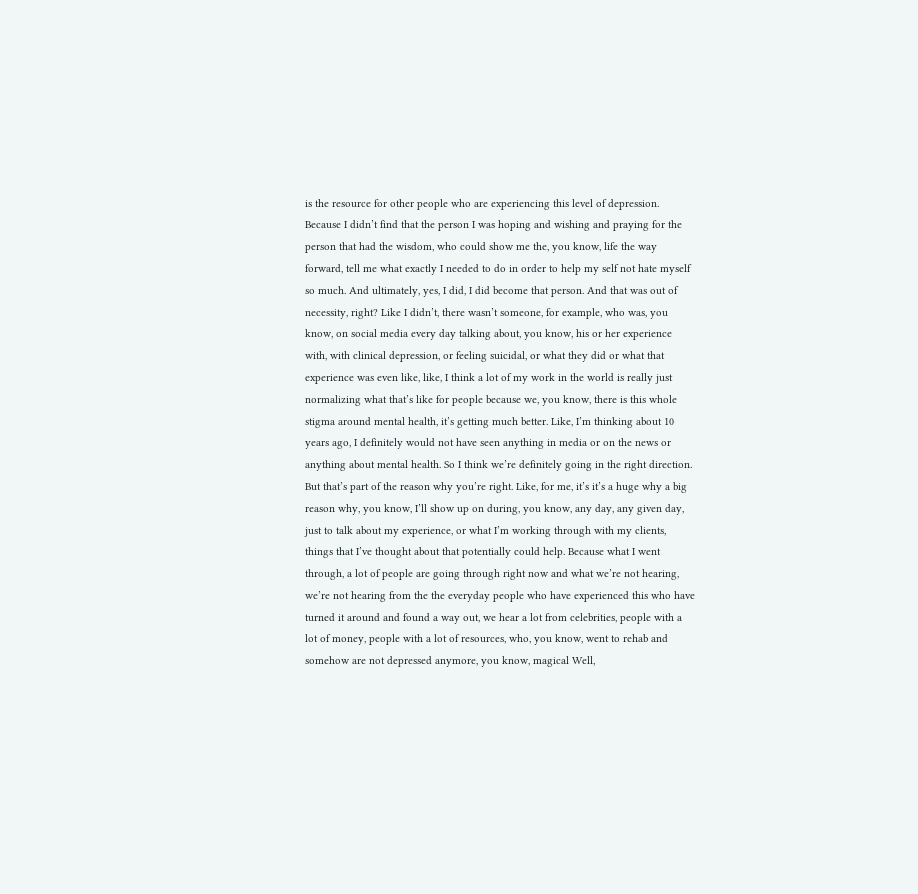is the resource for other people who are experiencing this level of depression. Because I didn’t find that the person I was hoping and wishing and praying for the person that had the wisdom, who could show me the, you know, life the way forward, tell me what exactly I needed to do in order to help my self not hate myself so much. And ultimately, yes, I did, I did become that person. And that was out of necessity, right? Like I didn’t, there wasn’t someone, for example, who was, you know, on social media every day talking about, you know, his or her experience with, with clinical depression, or feeling suicidal, or what they did or what that experience was even like, like, I think a lot of my work in the world is really just normalizing what that’s like for people because we, you know, there is this whole stigma around mental health, it’s getting much better. Like, I’m thinking about 10 years ago, I definitely would not have seen anything in media or on the news or anything about mental health. So I think we’re definitely going in the right direction. But that’s part of the reason why you’re right. Like, for me, it’s it’s a huge why a big reason why, you know, I’ll show up on during, you know, any day, any given day, just to talk about my experience, or what I’m working through with my clients, things that I’ve thought about that potentially could help. Because what I went through, a lot of people are going through right now and what we’re not hearing, we’re not hearing from the the everyday people who have experienced this who have turned it around and found a way out, we hear a lot from celebrities, people with a lot of money, people with a lot of resources, who, you know, went to rehab and somehow are not depressed anymore, you know, magical Well,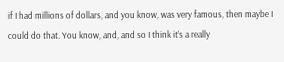if I had millions of dollars, and you know, was very famous, then maybe I could do that. You know, and, and so I think it’s a really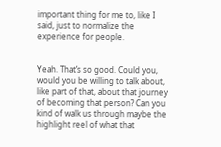important thing for me to, like I said, just to normalize the experience for people.


Yeah. That’s so good. Could you, would you be willing to talk about, like part of that, about that journey of becoming that person? Can you kind of walk us through maybe the highlight reel of what that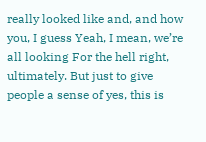really looked like and, and how you, I guess Yeah, I mean, we’re all looking For the hell right, ultimately. But just to give people a sense of yes, this is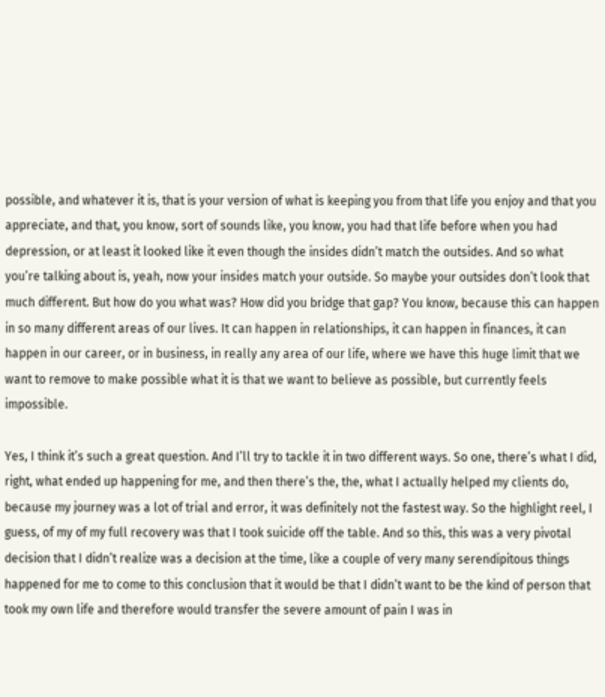possible, and whatever it is, that is your version of what is keeping you from that life you enjoy and that you appreciate, and that, you know, sort of sounds like, you know, you had that life before when you had depression, or at least it looked like it even though the insides didn’t match the outsides. And so what you’re talking about is, yeah, now your insides match your outside. So maybe your outsides don’t look that much different. But how do you what was? How did you bridge that gap? You know, because this can happen in so many different areas of our lives. It can happen in relationships, it can happen in finances, it can happen in our career, or in business, in really any area of our life, where we have this huge limit that we want to remove to make possible what it is that we want to believe as possible, but currently feels impossible.

Yes, I think it’s such a great question. And I’ll try to tackle it in two different ways. So one, there’s what I did, right, what ended up happening for me, and then there’s the, the, what I actually helped my clients do, because my journey was a lot of trial and error, it was definitely not the fastest way. So the highlight reel, I guess, of my of my full recovery was that I took suicide off the table. And so this, this was a very pivotal decision that I didn’t realize was a decision at the time, like a couple of very many serendipitous things happened for me to come to this conclusion that it would be that I didn’t want to be the kind of person that took my own life and therefore would transfer the severe amount of pain I was in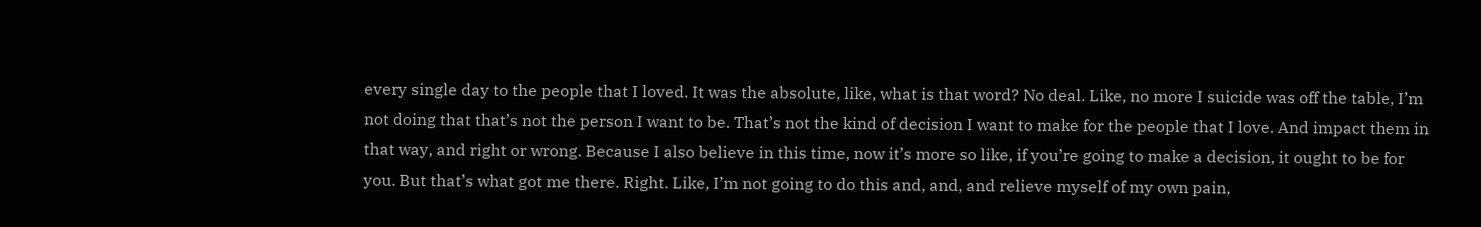every single day to the people that I loved. It was the absolute, like, what is that word? No deal. Like, no more I suicide was off the table, I’m not doing that that’s not the person I want to be. That’s not the kind of decision I want to make for the people that I love. And impact them in that way, and right or wrong. Because I also believe in this time, now it’s more so like, if you’re going to make a decision, it ought to be for you. But that’s what got me there. Right. Like, I’m not going to do this and, and, and relieve myself of my own pain,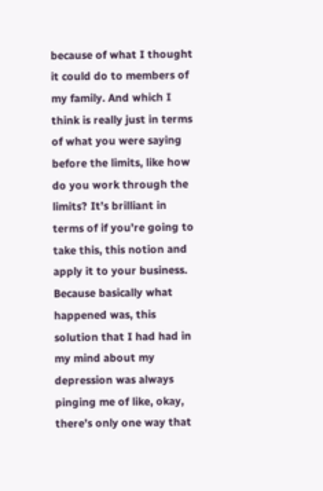because of what I thought it could do to members of my family. And which I think is really just in terms of what you were saying before the limits, like how do you work through the limits? It’s brilliant in terms of if you’re going to take this, this notion and apply it to your business. Because basically what happened was, this solution that I had had in my mind about my depression was always pinging me of like, okay, there’s only one way that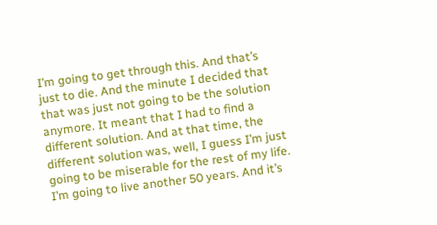I’m going to get through this. And that’s just to die. And the minute I decided that that was just not going to be the solution anymore. It meant that I had to find a different solution. And at that time, the different solution was, well, I guess I’m just going to be miserable for the rest of my life. I’m going to live another 50 years. And it’s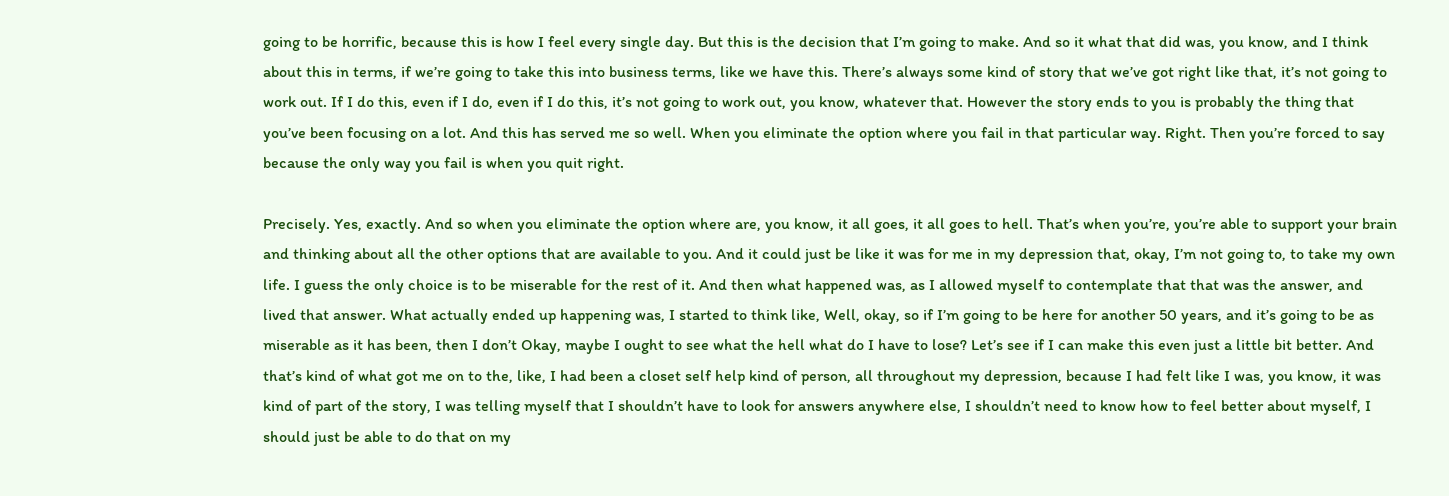going to be horrific, because this is how I feel every single day. But this is the decision that I’m going to make. And so it what that did was, you know, and I think about this in terms, if we’re going to take this into business terms, like we have this. There’s always some kind of story that we’ve got right like that, it’s not going to work out. If I do this, even if I do, even if I do this, it’s not going to work out, you know, whatever that. However the story ends to you is probably the thing that you’ve been focusing on a lot. And this has served me so well. When you eliminate the option where you fail in that particular way. Right. Then you’re forced to say because the only way you fail is when you quit right.

Precisely. Yes, exactly. And so when you eliminate the option where are, you know, it all goes, it all goes to hell. That’s when you’re, you’re able to support your brain and thinking about all the other options that are available to you. And it could just be like it was for me in my depression that, okay, I’m not going to, to take my own life. I guess the only choice is to be miserable for the rest of it. And then what happened was, as I allowed myself to contemplate that that was the answer, and lived that answer. What actually ended up happening was, I started to think like, Well, okay, so if I’m going to be here for another 50 years, and it’s going to be as miserable as it has been, then I don’t Okay, maybe I ought to see what the hell what do I have to lose? Let’s see if I can make this even just a little bit better. And that’s kind of what got me on to the, like, I had been a closet self help kind of person, all throughout my depression, because I had felt like I was, you know, it was kind of part of the story, I was telling myself that I shouldn’t have to look for answers anywhere else, I shouldn’t need to know how to feel better about myself, I should just be able to do that on my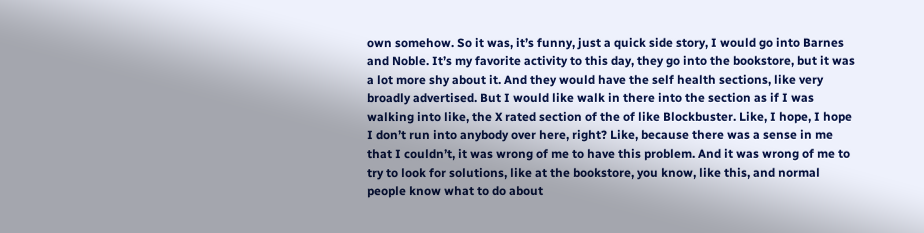own somehow. So it was, it’s funny, just a quick side story, I would go into Barnes and Noble. It’s my favorite activity to this day, they go into the bookstore, but it was a lot more shy about it. And they would have the self health sections, like very broadly advertised. But I would like walk in there into the section as if I was walking into like, the X rated section of the of like Blockbuster. Like, I hope, I hope I don’t run into anybody over here, right? Like, because there was a sense in me that I couldn’t, it was wrong of me to have this problem. And it was wrong of me to try to look for solutions, like at the bookstore, you know, like this, and normal people know what to do about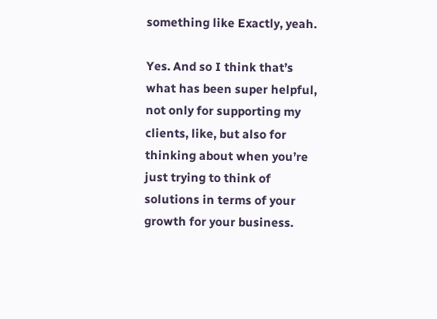something like Exactly, yeah.

Yes. And so I think that’s what has been super helpful, not only for supporting my clients, like, but also for thinking about when you’re just trying to think of solutions in terms of your growth for your business.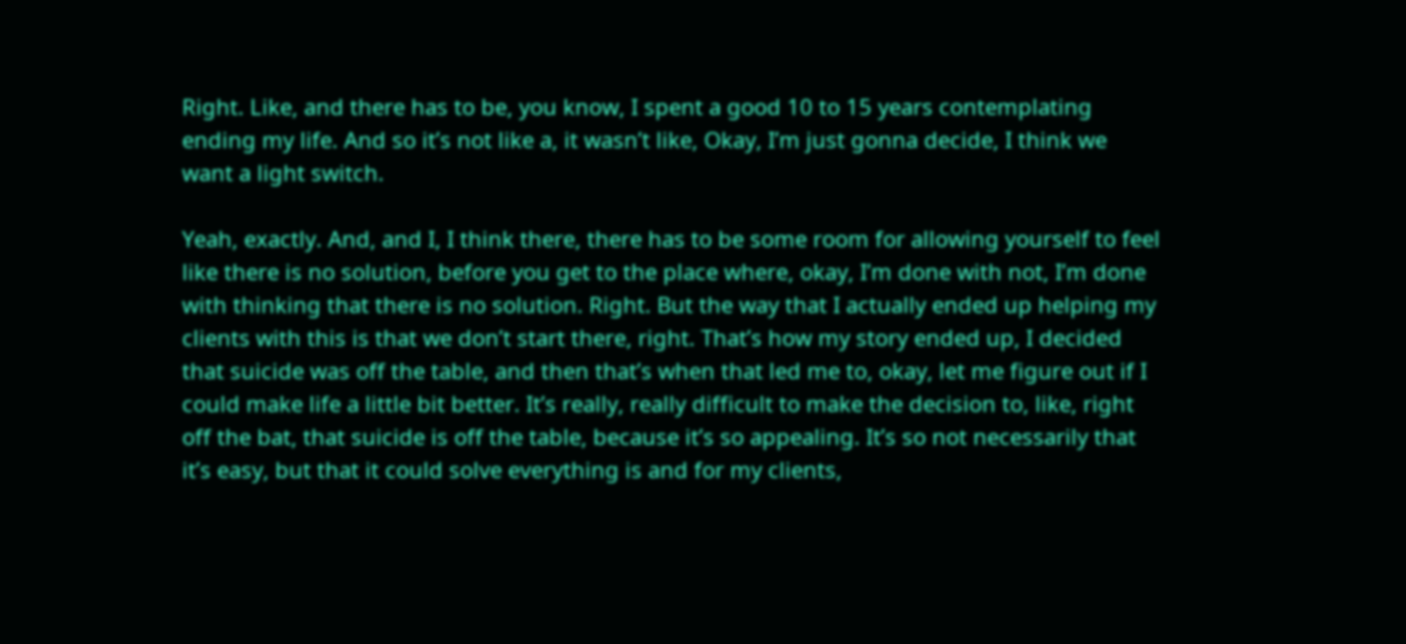Right. Like, and there has to be, you know, I spent a good 10 to 15 years contemplating ending my life. And so it’s not like a, it wasn’t like, Okay, I’m just gonna decide, I think we want a light switch.

Yeah, exactly. And, and I, I think there, there has to be some room for allowing yourself to feel like there is no solution, before you get to the place where, okay, I’m done with not, I’m done with thinking that there is no solution. Right. But the way that I actually ended up helping my clients with this is that we don’t start there, right. That’s how my story ended up, I decided that suicide was off the table, and then that’s when that led me to, okay, let me figure out if I could make life a little bit better. It’s really, really difficult to make the decision to, like, right off the bat, that suicide is off the table, because it’s so appealing. It’s so not necessarily that it’s easy, but that it could solve everything is and for my clients,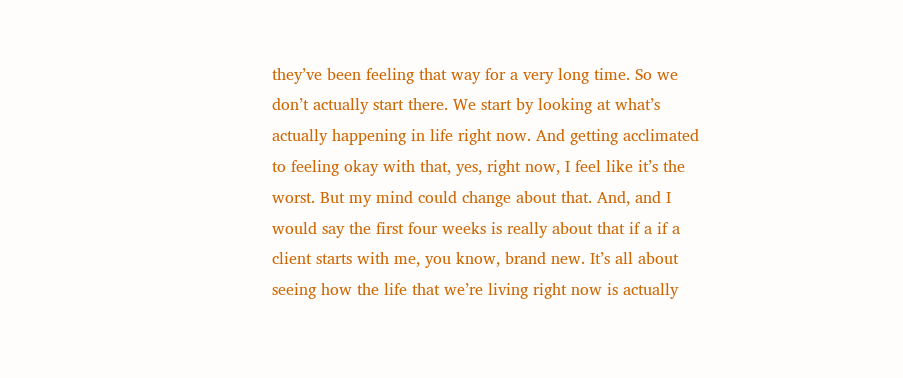they’ve been feeling that way for a very long time. So we don’t actually start there. We start by looking at what’s actually happening in life right now. And getting acclimated to feeling okay with that, yes, right now, I feel like it’s the worst. But my mind could change about that. And, and I would say the first four weeks is really about that if a if a client starts with me, you know, brand new. It’s all about seeing how the life that we’re living right now is actually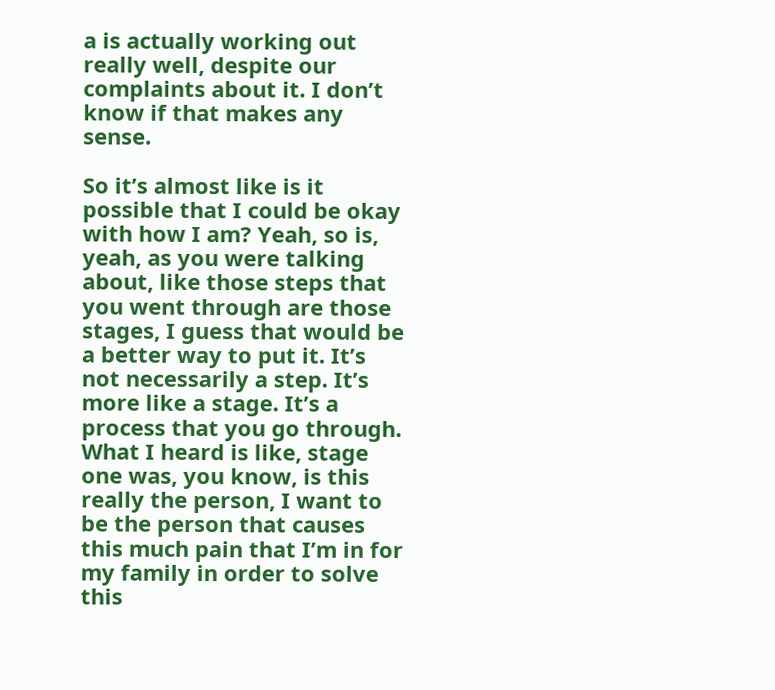a is actually working out really well, despite our complaints about it. I don’t know if that makes any sense.

So it’s almost like is it possible that I could be okay with how I am? Yeah, so is, yeah, as you were talking about, like those steps that you went through are those stages, I guess that would be a better way to put it. It’s not necessarily a step. It’s more like a stage. It’s a process that you go through. What I heard is like, stage one was, you know, is this really the person, I want to be the person that causes this much pain that I’m in for my family in order to solve this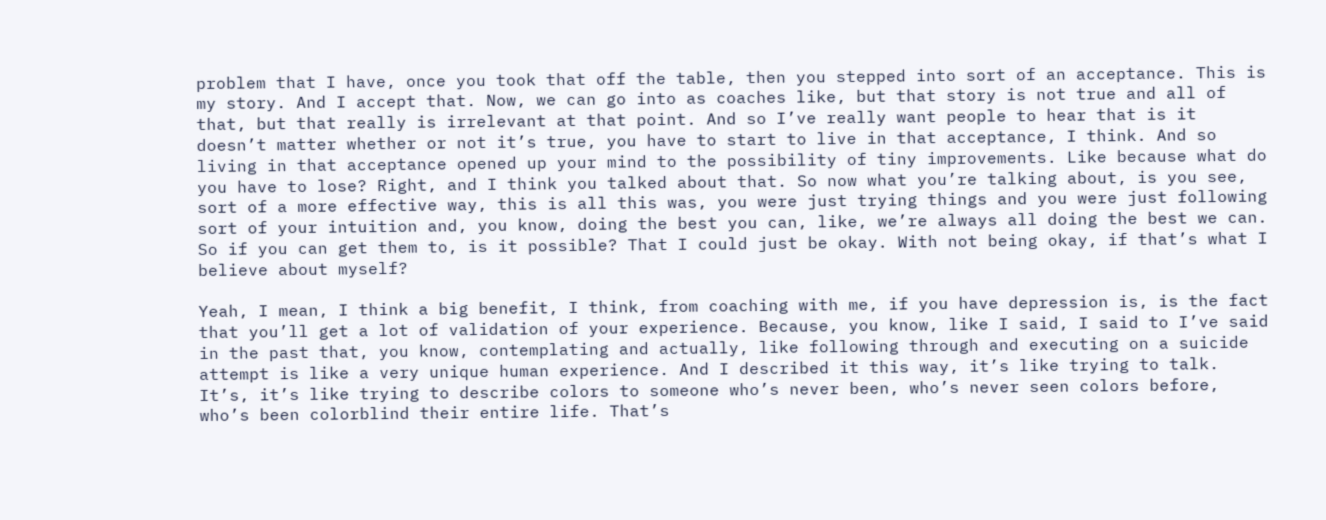problem that I have, once you took that off the table, then you stepped into sort of an acceptance. This is my story. And I accept that. Now, we can go into as coaches like, but that story is not true and all of that, but that really is irrelevant at that point. And so I’ve really want people to hear that is it doesn’t matter whether or not it’s true, you have to start to live in that acceptance, I think. And so living in that acceptance opened up your mind to the possibility of tiny improvements. Like because what do you have to lose? Right, and I think you talked about that. So now what you’re talking about, is you see, sort of a more effective way, this is all this was, you were just trying things and you were just following sort of your intuition and, you know, doing the best you can, like, we’re always all doing the best we can. So if you can get them to, is it possible? That I could just be okay. With not being okay, if that’s what I believe about myself?

Yeah, I mean, I think a big benefit, I think, from coaching with me, if you have depression is, is the fact that you’ll get a lot of validation of your experience. Because, you know, like I said, I said to I’ve said in the past that, you know, contemplating and actually, like following through and executing on a suicide attempt is like a very unique human experience. And I described it this way, it’s like trying to talk. It’s, it’s like trying to describe colors to someone who’s never been, who’s never seen colors before, who’s been colorblind their entire life. That’s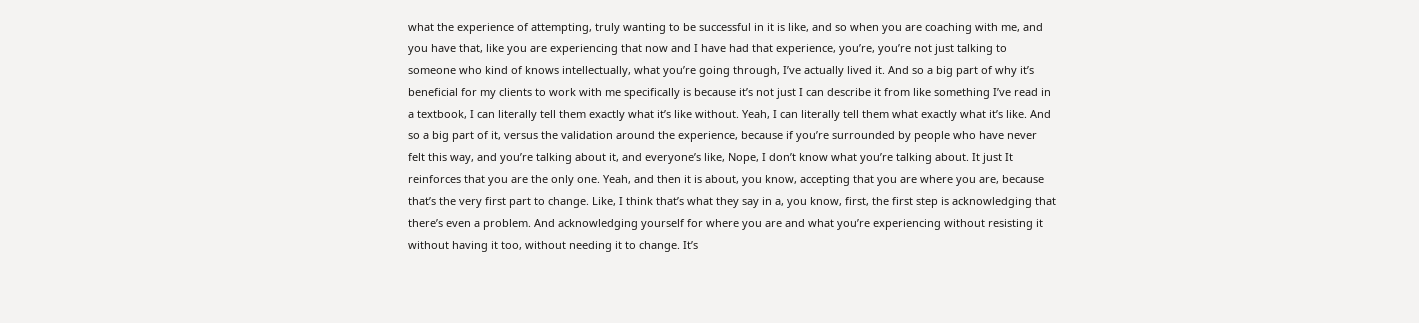what the experience of attempting, truly wanting to be successful in it is like, and so when you are coaching with me, and you have that, like you are experiencing that now and I have had that experience, you’re, you’re not just talking to someone who kind of knows intellectually, what you’re going through, I’ve actually lived it. And so a big part of why it’s beneficial for my clients to work with me specifically is because it’s not just I can describe it from like something I’ve read in a textbook, I can literally tell them exactly what it’s like without. Yeah, I can literally tell them what exactly what it’s like. And so a big part of it, versus the validation around the experience, because if you’re surrounded by people who have never felt this way, and you’re talking about it, and everyone’s like, Nope, I don’t know what you’re talking about. It just It reinforces that you are the only one. Yeah, and then it is about, you know, accepting that you are where you are, because that’s the very first part to change. Like, I think that’s what they say in a, you know, first, the first step is acknowledging that there’s even a problem. And acknowledging yourself for where you are and what you’re experiencing without resisting it without having it too, without needing it to change. It’s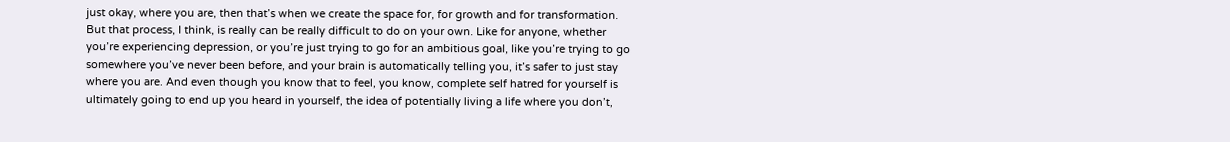just okay, where you are, then that’s when we create the space for, for growth and for transformation. But that process, I think, is really can be really difficult to do on your own. Like for anyone, whether you’re experiencing depression, or you’re just trying to go for an ambitious goal, like you’re trying to go somewhere you’ve never been before, and your brain is automatically telling you, it’s safer to just stay where you are. And even though you know that to feel, you know, complete self hatred for yourself is ultimately going to end up you heard in yourself, the idea of potentially living a life where you don’t,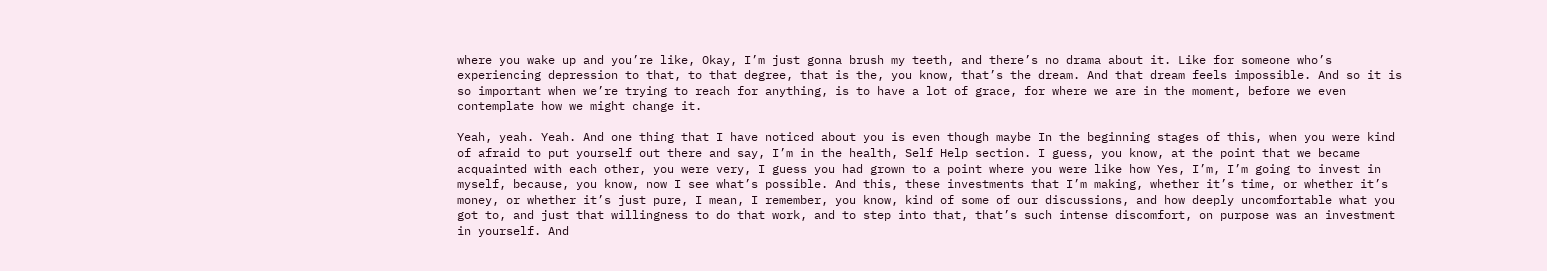where you wake up and you’re like, Okay, I’m just gonna brush my teeth, and there’s no drama about it. Like for someone who’s experiencing depression to that, to that degree, that is the, you know, that’s the dream. And that dream feels impossible. And so it is so important when we’re trying to reach for anything, is to have a lot of grace, for where we are in the moment, before we even contemplate how we might change it.

Yeah, yeah. Yeah. And one thing that I have noticed about you is even though maybe In the beginning stages of this, when you were kind of afraid to put yourself out there and say, I’m in the health, Self Help section. I guess, you know, at the point that we became acquainted with each other, you were very, I guess you had grown to a point where you were like how Yes, I’m, I’m going to invest in myself, because, you know, now I see what’s possible. And this, these investments that I’m making, whether it’s time, or whether it’s money, or whether it’s just pure, I mean, I remember, you know, kind of some of our discussions, and how deeply uncomfortable what you got to, and just that willingness to do that work, and to step into that, that’s such intense discomfort, on purpose was an investment in yourself. And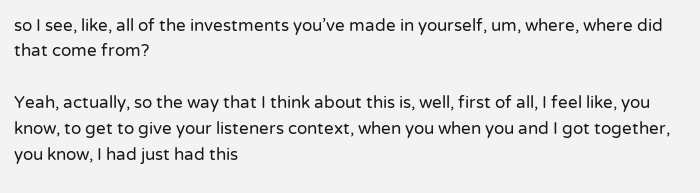so I see, like, all of the investments you’ve made in yourself, um, where, where did that come from?

Yeah, actually, so the way that I think about this is, well, first of all, I feel like, you know, to get to give your listeners context, when you when you and I got together, you know, I had just had this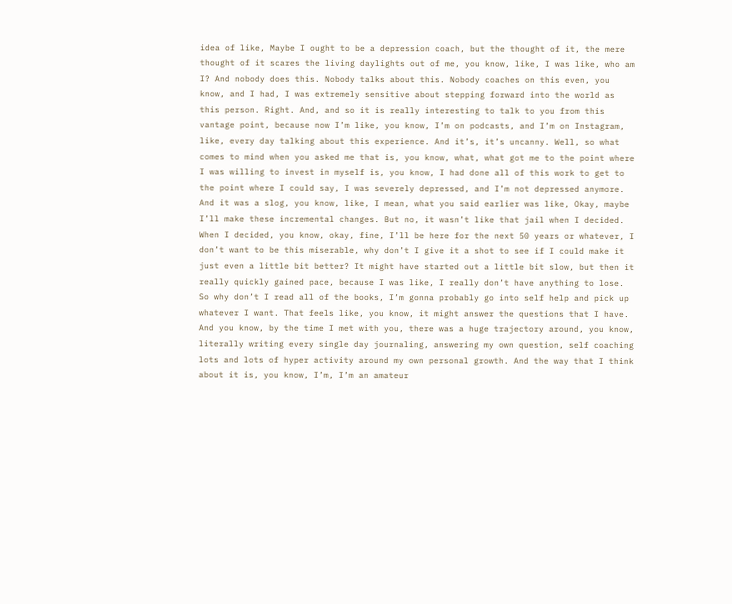idea of like, Maybe I ought to be a depression coach, but the thought of it, the mere thought of it scares the living daylights out of me, you know, like, I was like, who am I? And nobody does this. Nobody talks about this. Nobody coaches on this even, you know, and I had, I was extremely sensitive about stepping forward into the world as this person. Right. And, and so it is really interesting to talk to you from this vantage point, because now I’m like, you know, I’m on podcasts, and I’m on Instagram, like, every day talking about this experience. And it’s, it’s uncanny. Well, so what comes to mind when you asked me that is, you know, what, what got me to the point where I was willing to invest in myself is, you know, I had done all of this work to get to the point where I could say, I was severely depressed, and I’m not depressed anymore. And it was a slog, you know, like, I mean, what you said earlier was like, Okay, maybe I’ll make these incremental changes. But no, it wasn’t like that jail when I decided. When I decided, you know, okay, fine, I’ll be here for the next 50 years or whatever, I don’t want to be this miserable, why don’t I give it a shot to see if I could make it just even a little bit better? It might have started out a little bit slow, but then it really quickly gained pace, because I was like, I really don’t have anything to lose. So why don’t I read all of the books, I’m gonna probably go into self help and pick up whatever I want. That feels like, you know, it might answer the questions that I have. And you know, by the time I met with you, there was a huge trajectory around, you know, literally writing every single day journaling, answering my own question, self coaching lots and lots of hyper activity around my own personal growth. And the way that I think about it is, you know, I’m, I’m an amateur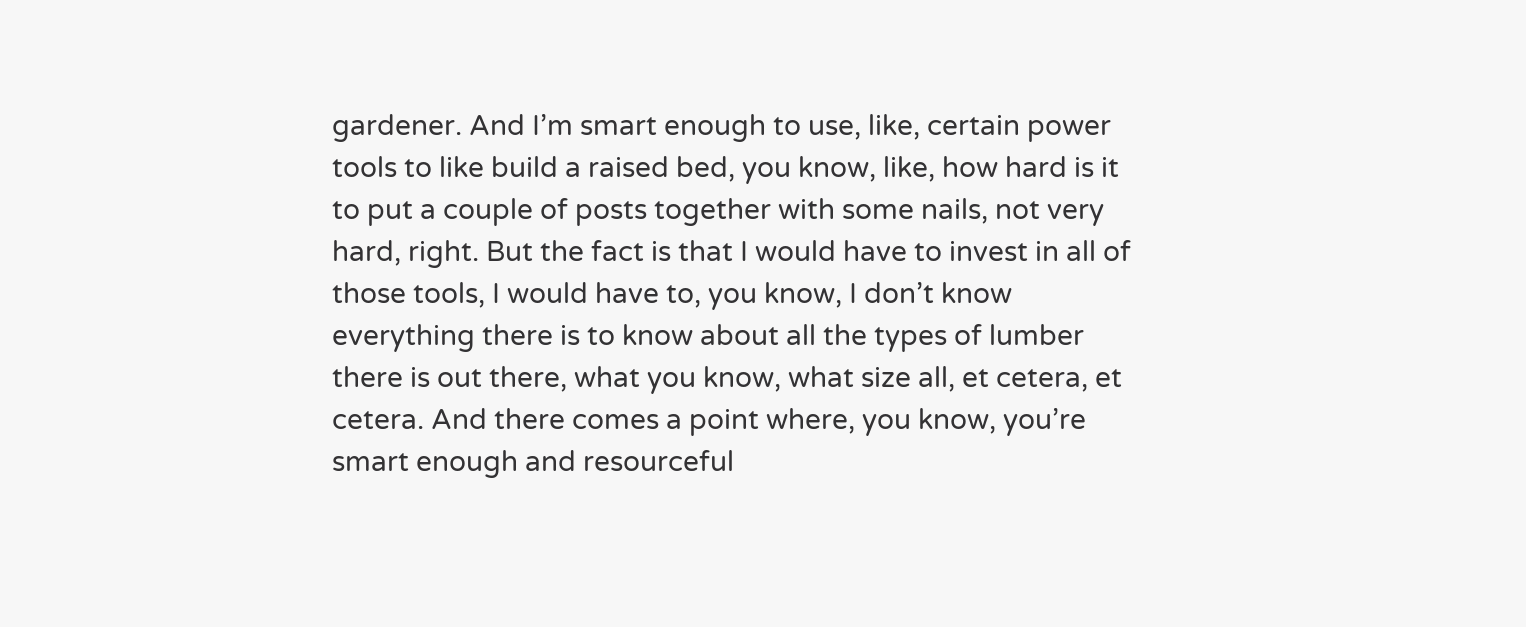gardener. And I’m smart enough to use, like, certain power tools to like build a raised bed, you know, like, how hard is it to put a couple of posts together with some nails, not very hard, right. But the fact is that I would have to invest in all of those tools, I would have to, you know, I don’t know everything there is to know about all the types of lumber there is out there, what you know, what size all, et cetera, et cetera. And there comes a point where, you know, you’re smart enough and resourceful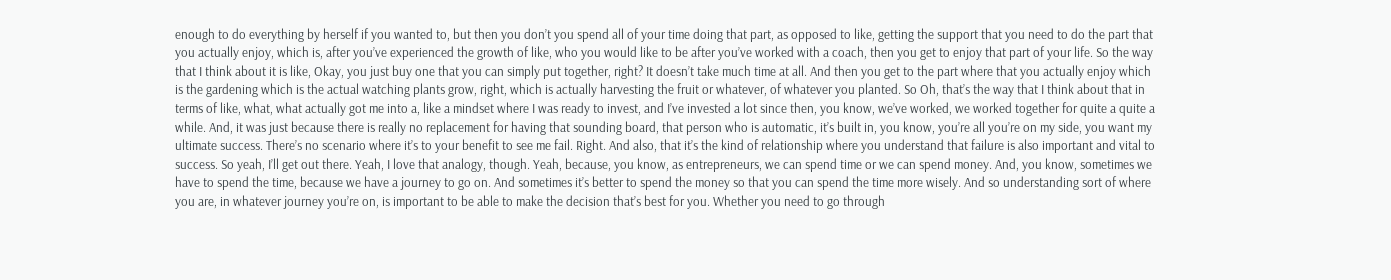enough to do everything by herself if you wanted to, but then you don’t you spend all of your time doing that part, as opposed to like, getting the support that you need to do the part that you actually enjoy, which is, after you’ve experienced the growth of like, who you would like to be after you’ve worked with a coach, then you get to enjoy that part of your life. So the way that I think about it is like, Okay, you just buy one that you can simply put together, right? It doesn’t take much time at all. And then you get to the part where that you actually enjoy which is the gardening which is the actual watching plants grow, right, which is actually harvesting the fruit or whatever, of whatever you planted. So Oh, that’s the way that I think about that in terms of like, what, what actually got me into a, like a mindset where I was ready to invest, and I’ve invested a lot since then, you know, we’ve worked, we worked together for quite a quite a while. And, it was just because there is really no replacement for having that sounding board, that person who is automatic, it’s built in, you know, you’re all you’re on my side, you want my ultimate success. There’s no scenario where it’s to your benefit to see me fail. Right. And also, that it’s the kind of relationship where you understand that failure is also important and vital to success. So yeah, I’ll get out there. Yeah, I love that analogy, though. Yeah, because, you know, as entrepreneurs, we can spend time or we can spend money. And, you know, sometimes we have to spend the time, because we have a journey to go on. And sometimes it’s better to spend the money so that you can spend the time more wisely. And so understanding sort of where you are, in whatever journey you’re on, is important to be able to make the decision that’s best for you. Whether you need to go through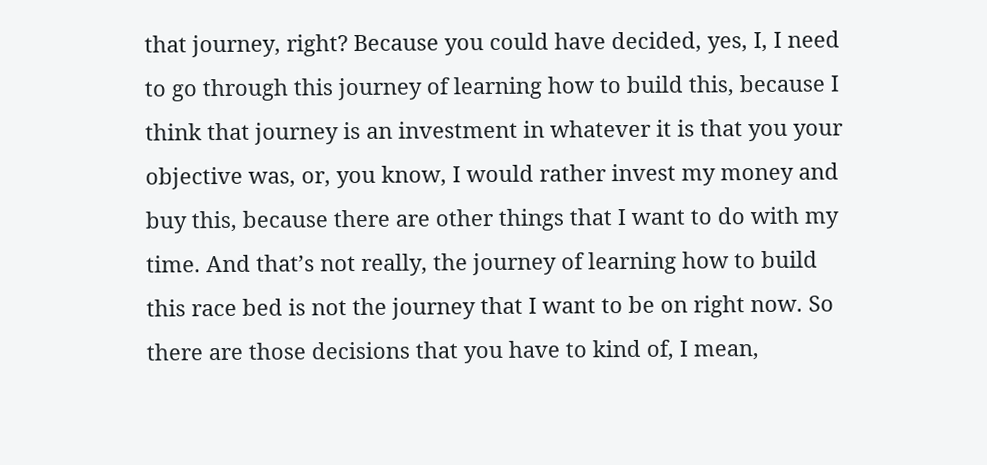that journey, right? Because you could have decided, yes, I, I need to go through this journey of learning how to build this, because I think that journey is an investment in whatever it is that you your objective was, or, you know, I would rather invest my money and buy this, because there are other things that I want to do with my time. And that’s not really, the journey of learning how to build this race bed is not the journey that I want to be on right now. So there are those decisions that you have to kind of, I mean,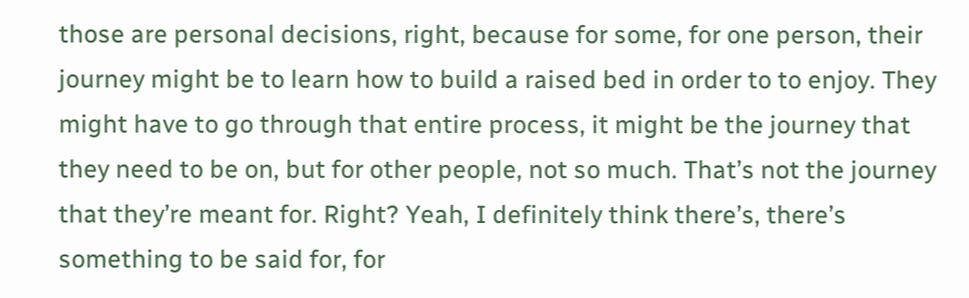those are personal decisions, right, because for some, for one person, their journey might be to learn how to build a raised bed in order to to enjoy. They might have to go through that entire process, it might be the journey that they need to be on, but for other people, not so much. That’s not the journey that they’re meant for. Right? Yeah, I definitely think there’s, there’s something to be said for, for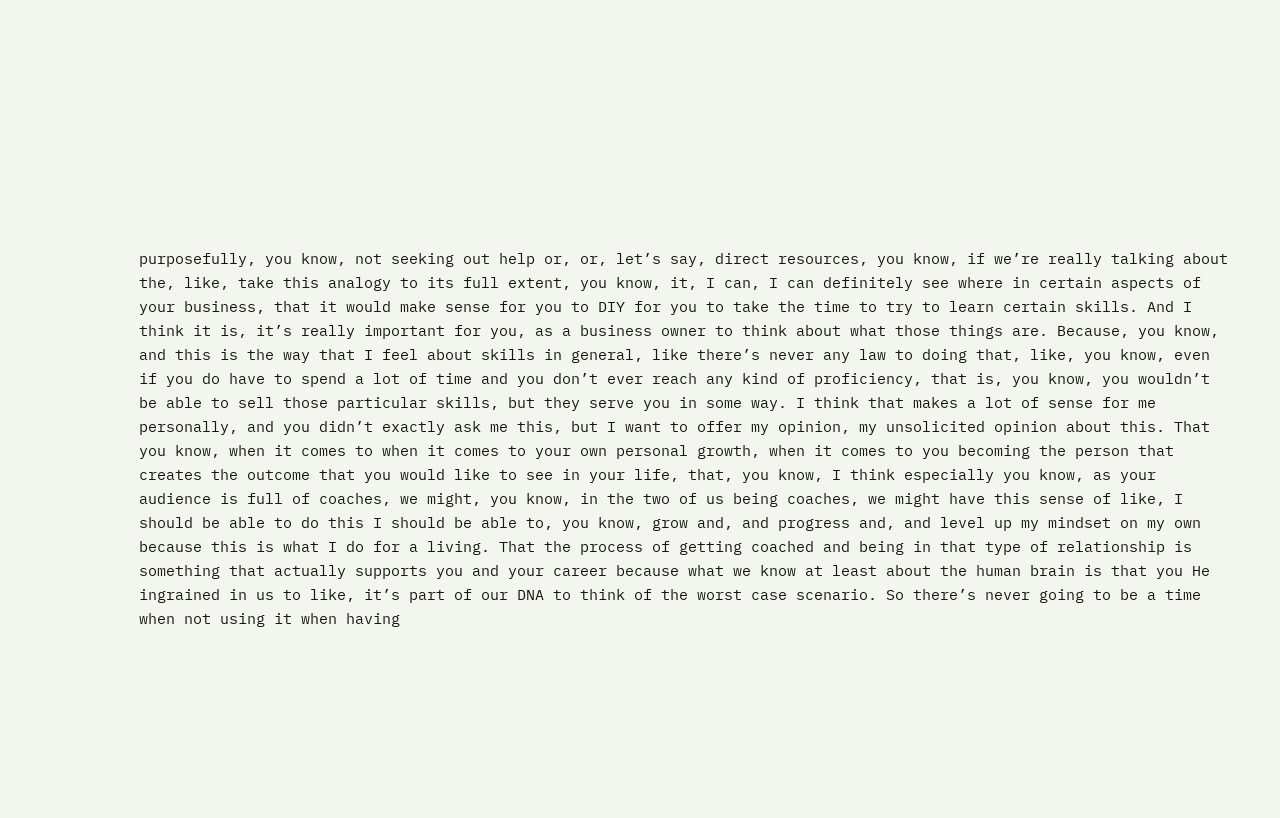purposefully, you know, not seeking out help or, or, let’s say, direct resources, you know, if we’re really talking about the, like, take this analogy to its full extent, you know, it, I can, I can definitely see where in certain aspects of your business, that it would make sense for you to DIY for you to take the time to try to learn certain skills. And I think it is, it’s really important for you, as a business owner to think about what those things are. Because, you know, and this is the way that I feel about skills in general, like there’s never any law to doing that, like, you know, even if you do have to spend a lot of time and you don’t ever reach any kind of proficiency, that is, you know, you wouldn’t be able to sell those particular skills, but they serve you in some way. I think that makes a lot of sense for me personally, and you didn’t exactly ask me this, but I want to offer my opinion, my unsolicited opinion about this. That you know, when it comes to when it comes to your own personal growth, when it comes to you becoming the person that creates the outcome that you would like to see in your life, that, you know, I think especially you know, as your audience is full of coaches, we might, you know, in the two of us being coaches, we might have this sense of like, I should be able to do this I should be able to, you know, grow and, and progress and, and level up my mindset on my own because this is what I do for a living. That the process of getting coached and being in that type of relationship is something that actually supports you and your career because what we know at least about the human brain is that you He ingrained in us to like, it’s part of our DNA to think of the worst case scenario. So there’s never going to be a time when not using it when having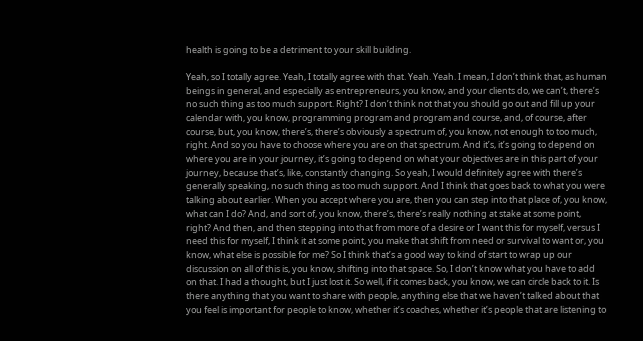health is going to be a detriment to your skill building.

Yeah, so I totally agree. Yeah, I totally agree with that. Yeah. Yeah. I mean, I don’t think that, as human beings in general, and especially as entrepreneurs, you know, and your clients do, we can’t, there’s no such thing as too much support. Right? I don’t think not that you should go out and fill up your calendar with, you know, programming program and program and course, and, of course, after course, but, you know, there’s, there’s obviously a spectrum of, you know, not enough to too much, right. And so you have to choose where you are on that spectrum. And it’s, it’s going to depend on where you are in your journey, it’s going to depend on what your objectives are in this part of your journey, because that’s, like, constantly changing. So yeah, I would definitely agree with there’s generally speaking, no such thing as too much support. And I think that goes back to what you were talking about earlier. When you accept where you are, then you can step into that place of, you know, what can I do? And, and sort of, you know, there’s, there’s really nothing at stake at some point, right? And then, and then stepping into that from more of a desire or I want this for myself, versus I need this for myself, I think it at some point, you make that shift from need or survival to want or, you know, what else is possible for me? So I think that’s a good way to kind of start to wrap up our discussion on all of this is, you know, shifting into that space. So, I don’t know what you have to add on that. I had a thought, but I just lost it. So well, if it comes back, you know, we can circle back to it. Is there anything that you want to share with people, anything else that we haven’t talked about that you feel is important for people to know, whether it’s coaches, whether it’s people that are listening to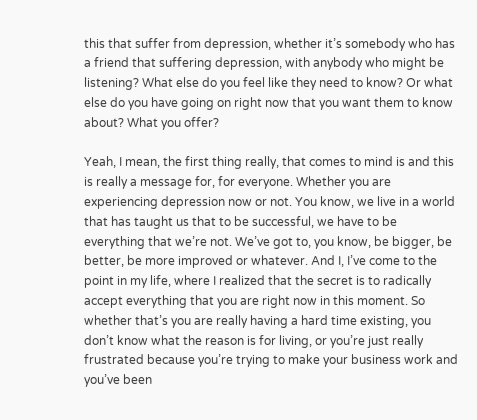this that suffer from depression, whether it’s somebody who has a friend that suffering depression, with anybody who might be listening? What else do you feel like they need to know? Or what else do you have going on right now that you want them to know about? What you offer?

Yeah, I mean, the first thing really, that comes to mind is and this is really a message for, for everyone. Whether you are experiencing depression now or not. You know, we live in a world that has taught us that to be successful, we have to be everything that we’re not. We’ve got to, you know, be bigger, be better, be more improved or whatever. And I, I’ve come to the point in my life, where I realized that the secret is to radically accept everything that you are right now in this moment. So whether that’s you are really having a hard time existing, you don’t know what the reason is for living, or you’re just really frustrated because you’re trying to make your business work and you’ve been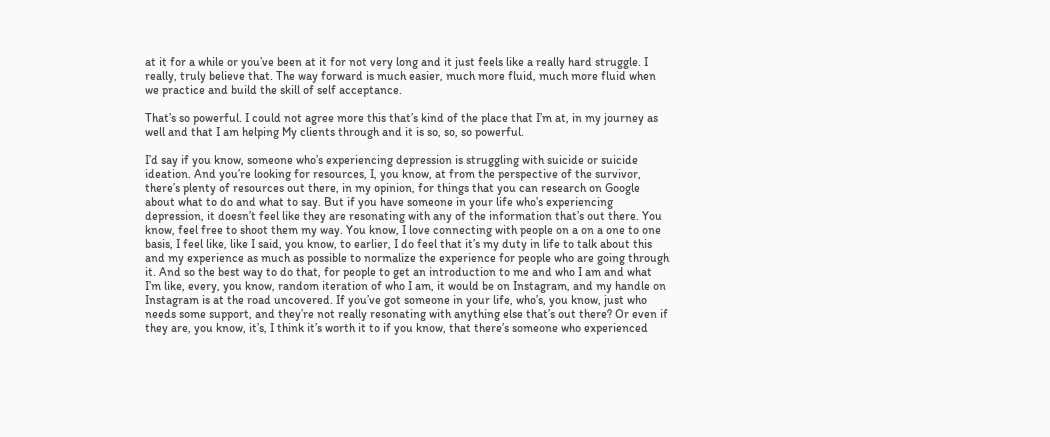at it for a while or you’ve been at it for not very long and it just feels like a really hard struggle. I really, truly believe that. The way forward is much easier, much more fluid, much more fluid when we practice and build the skill of self acceptance.

That’s so powerful. I could not agree more this that’s kind of the place that I’m at, in my journey as well and that I am helping My clients through and it is so, so, so powerful.

I’d say if you know, someone who’s experiencing depression is struggling with suicide or suicide ideation. And you’re looking for resources, I, you know, at from the perspective of the survivor, there’s plenty of resources out there, in my opinion, for things that you can research on Google about what to do and what to say. But if you have someone in your life who’s experiencing depression, it doesn’t feel like they are resonating with any of the information that’s out there. You know, feel free to shoot them my way. You know, I love connecting with people on a on a one to one basis, I feel like, like I said, you know, to earlier, I do feel that it’s my duty in life to talk about this and my experience as much as possible to normalize the experience for people who are going through it. And so the best way to do that, for people to get an introduction to me and who I am and what I’m like, every, you know, random iteration of who I am, it would be on Instagram, and my handle on Instagram is at the road uncovered. If you’ve got someone in your life, who’s, you know, just who needs some support, and they’re not really resonating with anything else that’s out there? Or even if they are, you know, it’s, I think it’s worth it to if you know, that there’s someone who experienced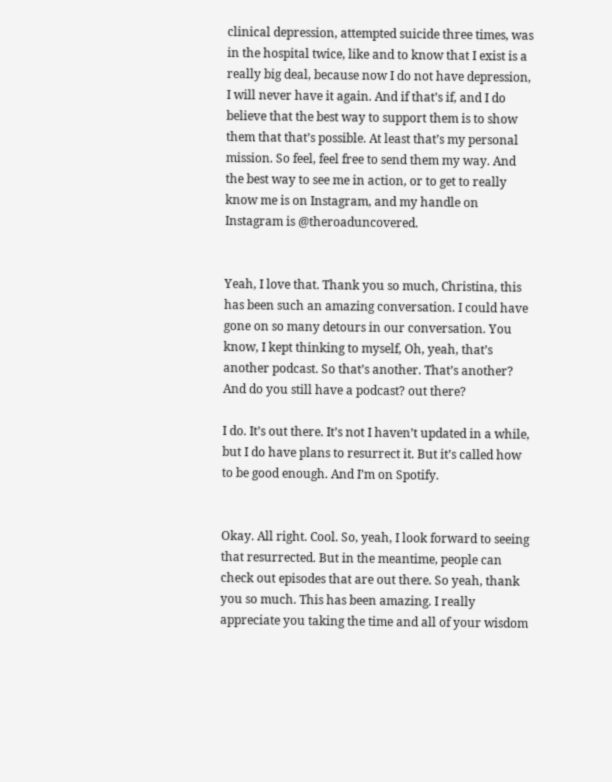clinical depression, attempted suicide three times, was in the hospital twice, like and to know that I exist is a really big deal, because now I do not have depression, I will never have it again. And if that’s if, and I do believe that the best way to support them is to show them that that’s possible. At least that’s my personal mission. So feel, feel free to send them my way. And the best way to see me in action, or to get to really know me is on Instagram, and my handle on Instagram is @theroaduncovered.


Yeah, I love that. Thank you so much, Christina, this has been such an amazing conversation. I could have gone on so many detours in our conversation. You know, I kept thinking to myself, Oh, yeah, that’s another podcast. So that’s another. That’s another? And do you still have a podcast? out there?

I do. It’s out there. It’s not I haven’t updated in a while, but I do have plans to resurrect it. But it’s called how to be good enough. And I’m on Spotify.


Okay. All right. Cool. So, yeah, I look forward to seeing that resurrected. But in the meantime, people can check out episodes that are out there. So yeah, thank you so much. This has been amazing. I really appreciate you taking the time and all of your wisdom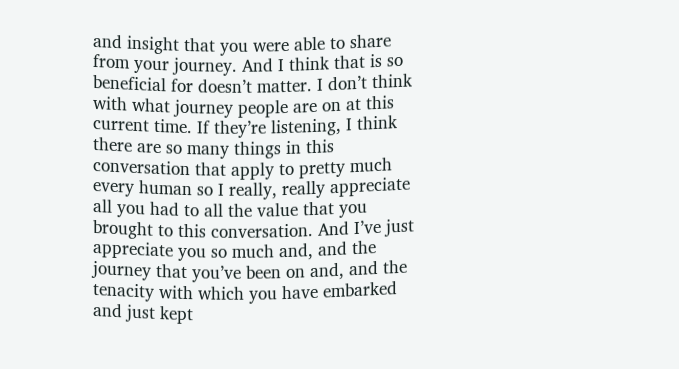and insight that you were able to share from your journey. And I think that is so beneficial for doesn’t matter. I don’t think with what journey people are on at this current time. If they’re listening, I think there are so many things in this conversation that apply to pretty much every human so I really, really appreciate all you had to all the value that you brought to this conversation. And I’ve just appreciate you so much and, and the journey that you’ve been on and, and the tenacity with which you have embarked and just kept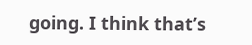going. I think that’s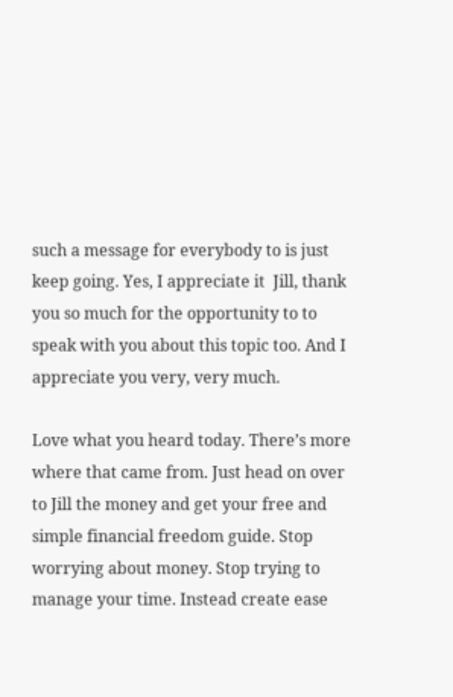such a message for everybody to is just keep going. Yes, I appreciate it  Jill, thank you so much for the opportunity to to speak with you about this topic too. And I appreciate you very, very much.

Love what you heard today. There’s more where that came from. Just head on over to Jill the money and get your free and simple financial freedom guide. Stop worrying about money. Stop trying to manage your time. Instead create ease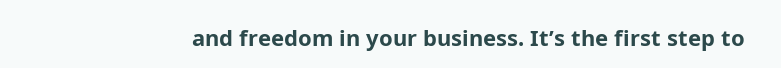and freedom in your business. It’s the first step to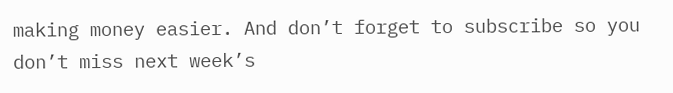making money easier. And don’t forget to subscribe so you don’t miss next week’s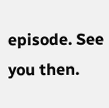episode. See you then.